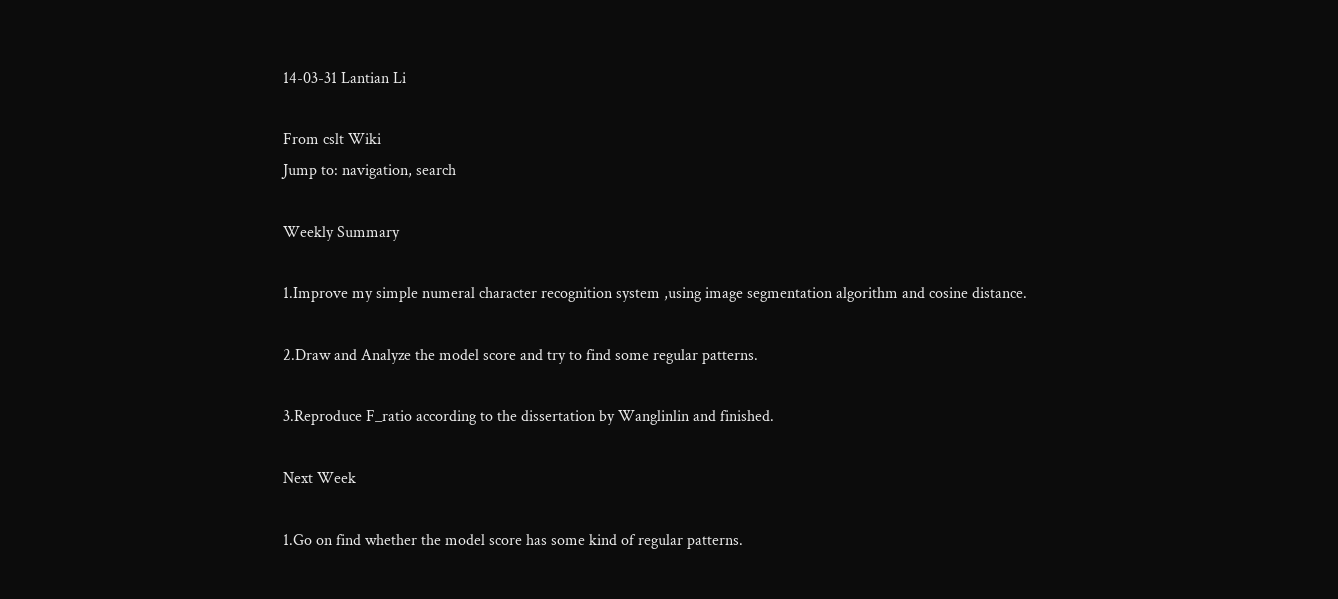14-03-31 Lantian Li

From cslt Wiki
Jump to: navigation, search

Weekly Summary

1.Improve my simple numeral character recognition system ,using image segmentation algorithm and cosine distance.

2.Draw and Analyze the model score and try to find some regular patterns.

3.Reproduce F_ratio according to the dissertation by Wanglinlin and finished.

Next Week

1.Go on find whether the model score has some kind of regular patterns.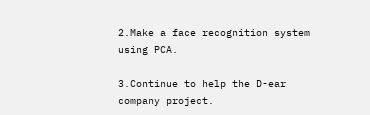2.Make a face recognition system using PCA.

3.Continue to help the D-ear company project.